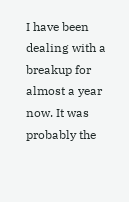I have been dealing with a breakup for almost a year now. It was probably the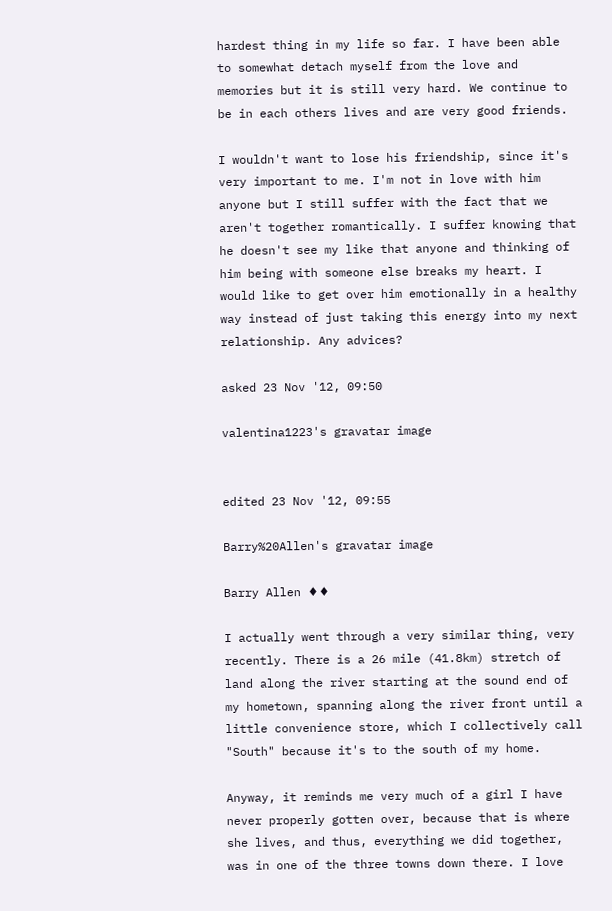hardest thing in my life so far. I have been able to somewhat detach myself from the love and memories but it is still very hard. We continue to be in each others lives and are very good friends.

I wouldn't want to lose his friendship, since it's very important to me. I'm not in love with him anyone but I still suffer with the fact that we aren't together romantically. I suffer knowing that he doesn't see my like that anyone and thinking of him being with someone else breaks my heart. I would like to get over him emotionally in a healthy way instead of just taking this energy into my next relationship. Any advices?

asked 23 Nov '12, 09:50

valentina1223's gravatar image


edited 23 Nov '12, 09:55

Barry%20Allen's gravatar image

Barry Allen ♦♦

I actually went through a very similar thing, very recently. There is a 26 mile (41.8km) stretch of land along the river starting at the sound end of my hometown, spanning along the river front until a little convenience store, which I collectively call "South" because it's to the south of my home.

Anyway, it reminds me very much of a girl I have never properly gotten over, because that is where she lives, and thus, everything we did together, was in one of the three towns down there. I love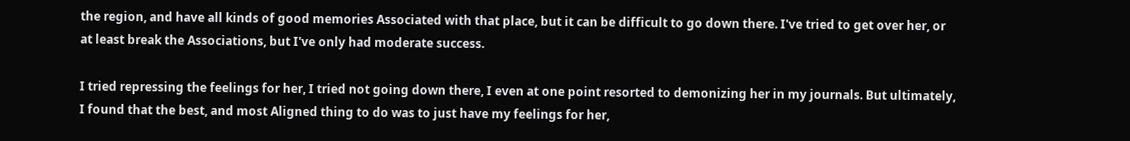the region, and have all kinds of good memories Associated with that place, but it can be difficult to go down there. I've tried to get over her, or at least break the Associations, but I've only had moderate success.

I tried repressing the feelings for her, I tried not going down there, I even at one point resorted to demonizing her in my journals. But ultimately, I found that the best, and most Aligned thing to do was to just have my feelings for her,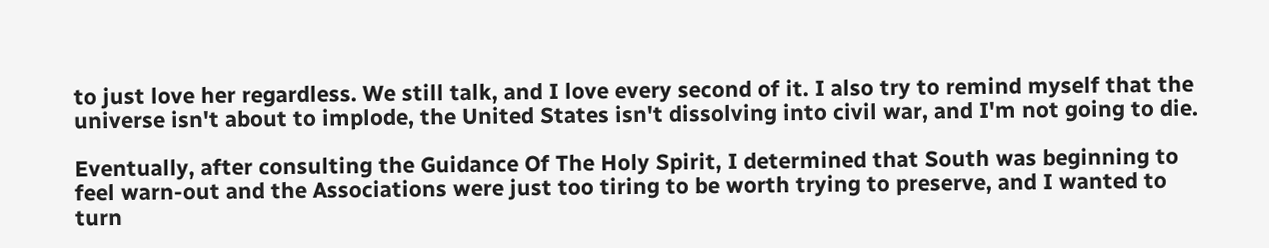to just love her regardless. We still talk, and I love every second of it. I also try to remind myself that the universe isn't about to implode, the United States isn't dissolving into civil war, and I'm not going to die.

Eventually, after consulting the Guidance Of The Holy Spirit, I determined that South was beginning to feel warn-out and the Associations were just too tiring to be worth trying to preserve, and I wanted to turn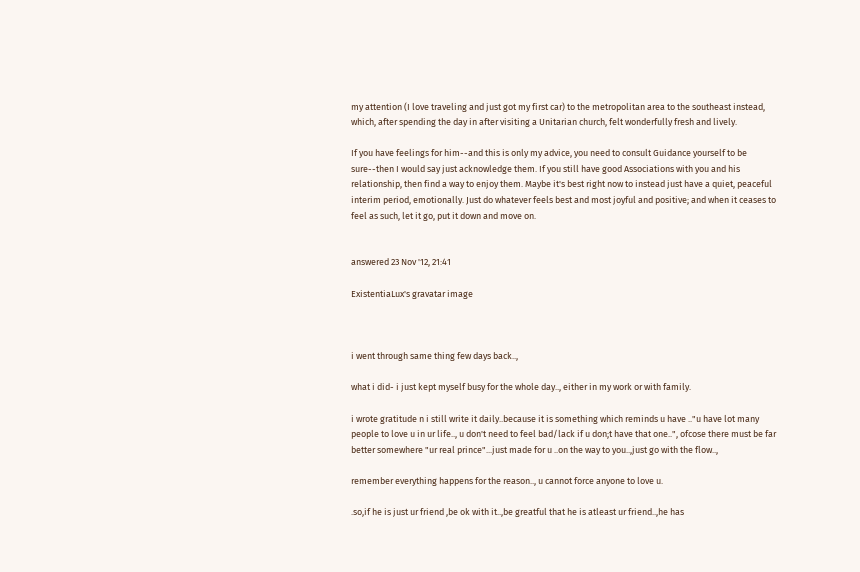my attention (I love traveling and just got my first car) to the metropolitan area to the southeast instead, which, after spending the day in after visiting a Unitarian church, felt wonderfully fresh and lively.

If you have feelings for him--and this is only my advice, you need to consult Guidance yourself to be sure--then I would say just acknowledge them. If you still have good Associations with you and his relationship, then find a way to enjoy them. Maybe it's best right now to instead just have a quiet, peaceful interim period, emotionally. Just do whatever feels best and most joyful and positive; and when it ceases to feel as such, let it go, put it down and move on.


answered 23 Nov '12, 21:41

ExistentiaLux's gravatar image



i went through same thing few days back..,

what i did- i just kept myself busy for the whole day.., either in my work or with family.

i wrote gratitude n i still write it daily..because it is something which reminds u have .."u have lot many people to love u in ur life.., u don't need to feel bad/lack if u don;t have that one..", ofcose there must be far better somewhere "ur real prince"...just made for u ..on the way to you..,just go with the flow..,

remember everything happens for the reason.., u cannot force anyone to love u.

.so,if he is just ur friend ,be ok with it..,be greatful that he is atleast ur friend..,he has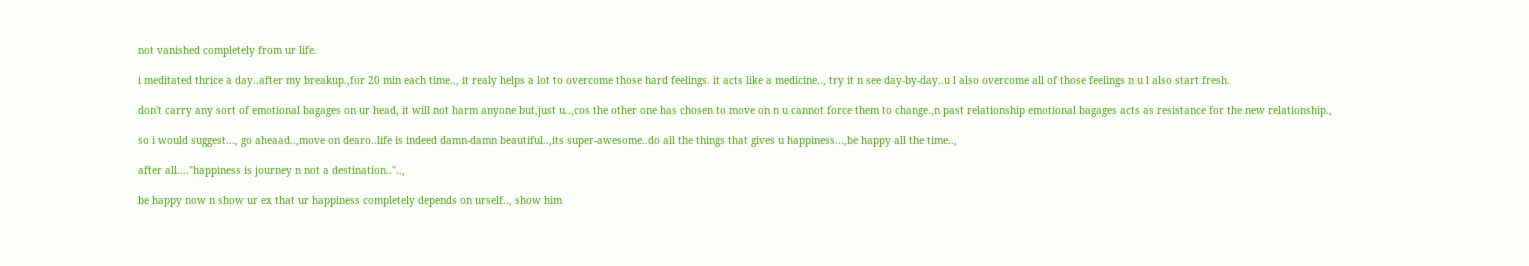not vanished completely from ur life.

i meditated thrice a day..after my breakup.,for 20 min each time.., it realy helps a lot to overcome those hard feelings. it acts like a medicine.., try it n see day-by-day..u l also overcome all of those feelings n u l also start fresh.

don't carry any sort of emotional bagages on ur head, it will not harm anyone but,just u..,cos the other one has chosen to move on n u cannot force them to change.,n past relationship emotional bagages acts as resistance for the new relationship.,

so i would suggest..., go aheaad..,move on dearo..life is indeed damn-damn beautiful..,its super-awesome..do all the things that gives u happiness...,be happy all the time..,

after all...."happiness is journey n not a destination.."..,

be happy now n show ur ex that ur happiness completely depends on urself.., show him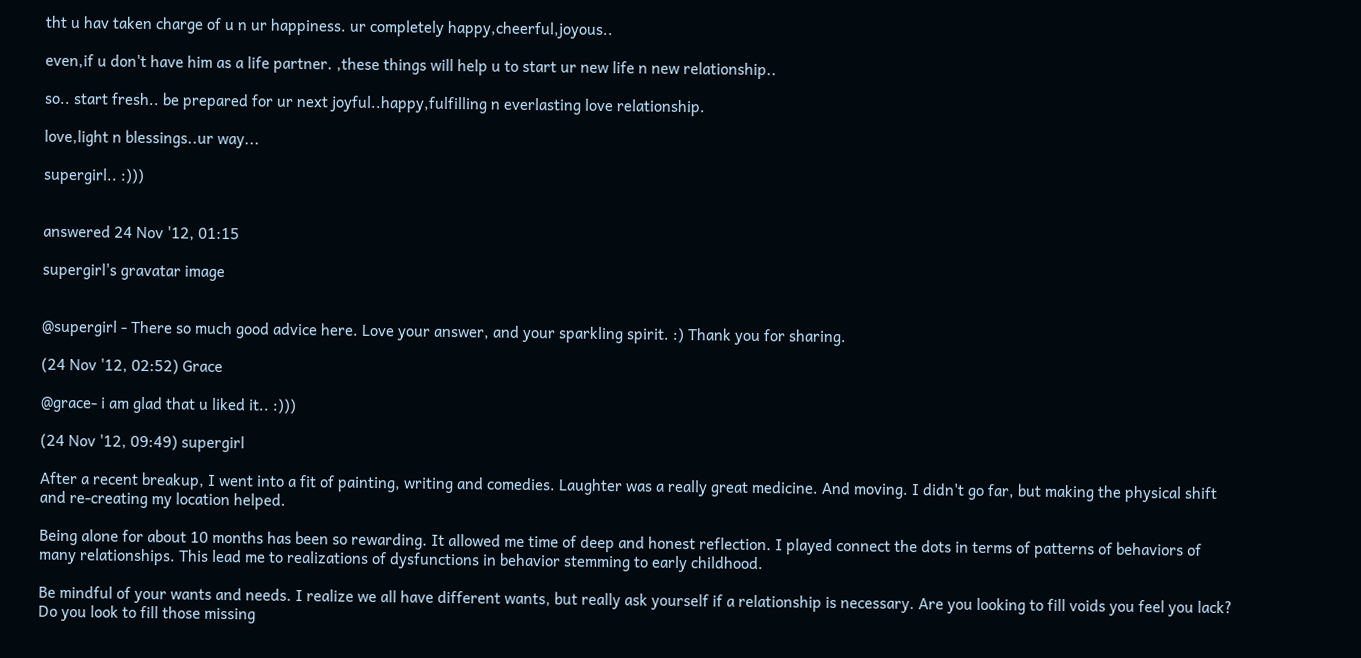tht u hav taken charge of u n ur happiness. ur completely happy,cheerful,joyous..

even,if u don't have him as a life partner. ,these things will help u to start ur new life n new relationship..

so.. start fresh.. be prepared for ur next joyful..happy,fulfilling n everlasting love relationship.

love,light n blessings..ur way...

supergirl.. :)))


answered 24 Nov '12, 01:15

supergirl's gravatar image


@supergirl - There so much good advice here. Love your answer, and your sparkling spirit. :) Thank you for sharing.

(24 Nov '12, 02:52) Grace

@grace- i am glad that u liked it.. :)))

(24 Nov '12, 09:49) supergirl

After a recent breakup, I went into a fit of painting, writing and comedies. Laughter was a really great medicine. And moving. I didn't go far, but making the physical shift and re-creating my location helped.

Being alone for about 10 months has been so rewarding. It allowed me time of deep and honest reflection. I played connect the dots in terms of patterns of behaviors of many relationships. This lead me to realizations of dysfunctions in behavior stemming to early childhood.

Be mindful of your wants and needs. I realize we all have different wants, but really ask yourself if a relationship is necessary. Are you looking to fill voids you feel you lack? Do you look to fill those missing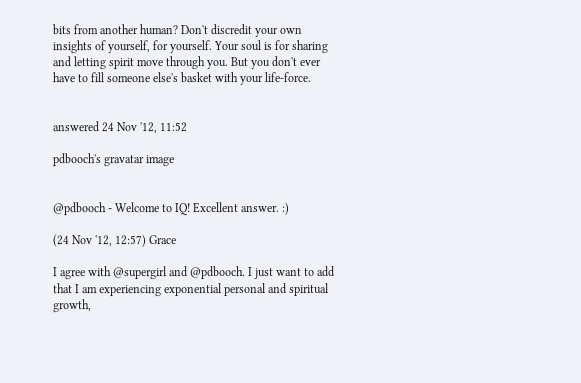bits from another human? Don't discredit your own insights of yourself, for yourself. Your soul is for sharing and letting spirit move through you. But you don't ever have to fill someone else's basket with your life-force.


answered 24 Nov '12, 11:52

pdbooch's gravatar image


@pdbooch - Welcome to IQ! Excellent answer. :)

(24 Nov '12, 12:57) Grace

I agree with @supergirl and @pdbooch. I just want to add that I am experiencing exponential personal and spiritual growth,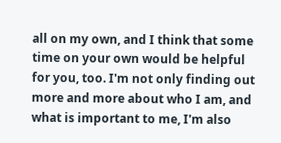all on my own, and I think that some time on your own would be helpful for you, too. I'm not only finding out more and more about who I am, and what is important to me, I'm also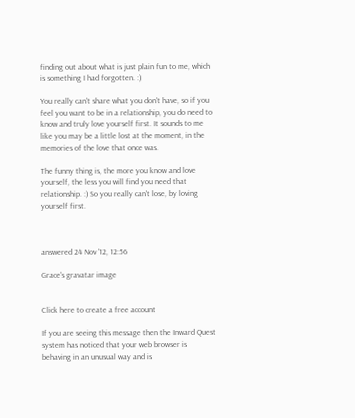finding out about what is just plain fun to me, which is something I had forgotten. :)

You really can't share what you don't have, so if you feel you want to be in a relationship, you do need to know and truly love yourself first. It sounds to me like you may be a little lost at the moment, in the memories of the love that once was.

The funny thing is, the more you know and love yourself, the less you will find you need that relationship. :) So you really can't lose, by loving yourself first.



answered 24 Nov '12, 12:56

Grace's gravatar image


Click here to create a free account

If you are seeing this message then the Inward Quest system has noticed that your web browser is behaving in an unusual way and is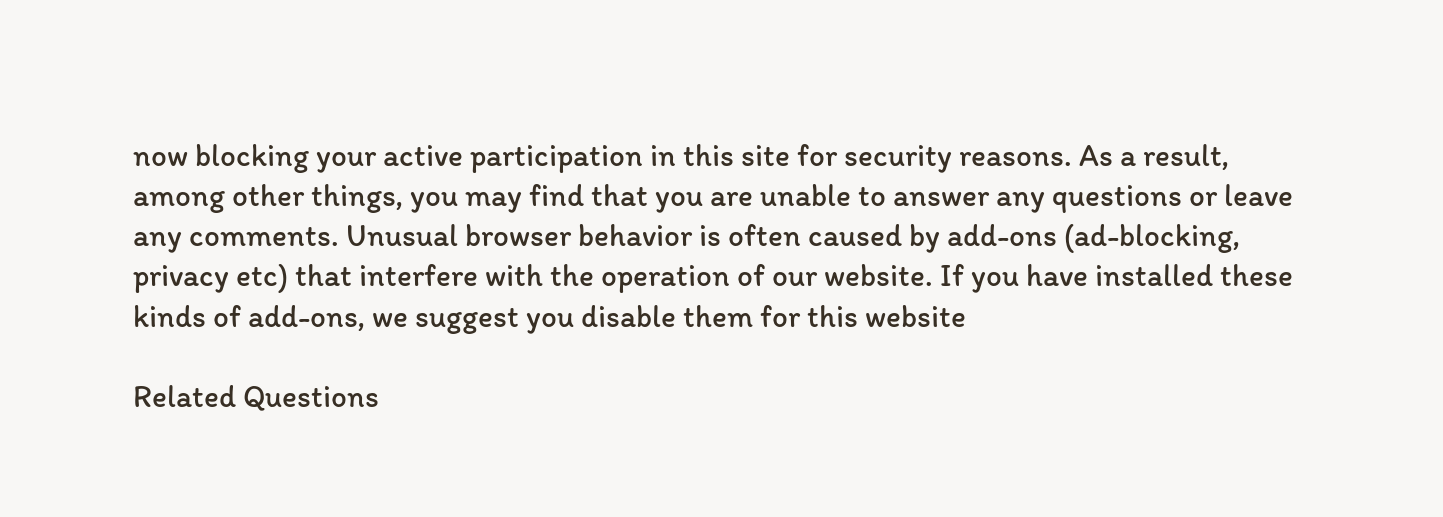now blocking your active participation in this site for security reasons. As a result, among other things, you may find that you are unable to answer any questions or leave any comments. Unusual browser behavior is often caused by add-ons (ad-blocking, privacy etc) that interfere with the operation of our website. If you have installed these kinds of add-ons, we suggest you disable them for this website

Related Questions